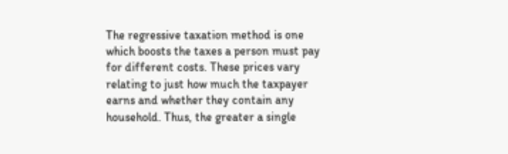The regressive taxation method is one which boosts the taxes a person must pay for different costs. These prices vary relating to just how much the taxpayer earns and whether they contain any household. Thus, the greater a single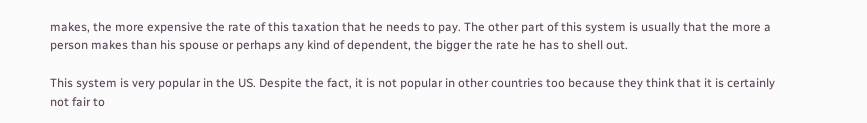makes, the more expensive the rate of this taxation that he needs to pay. The other part of this system is usually that the more a person makes than his spouse or perhaps any kind of dependent, the bigger the rate he has to shell out.

This system is very popular in the US. Despite the fact, it is not popular in other countries too because they think that it is certainly not fair to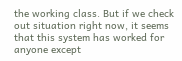the working class. But if we check out situation right now, it seems that this system has worked for anyone except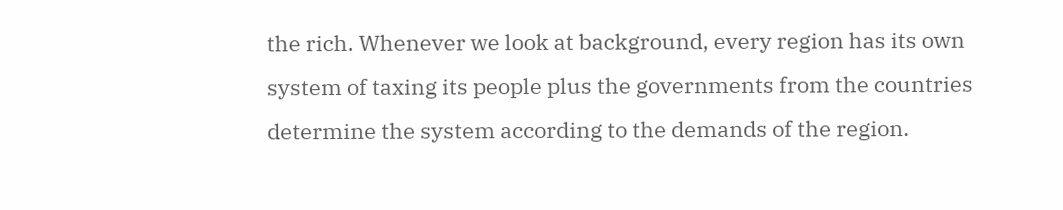the rich. Whenever we look at background, every region has its own system of taxing its people plus the governments from the countries determine the system according to the demands of the region.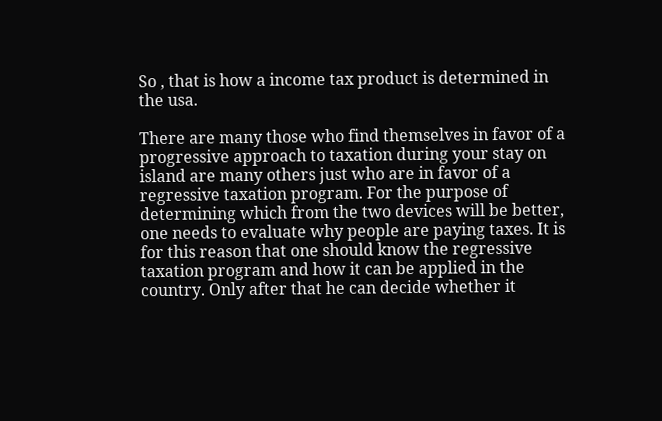So , that is how a income tax product is determined in the usa.

There are many those who find themselves in favor of a progressive approach to taxation during your stay on island are many others just who are in favor of a regressive taxation program. For the purpose of determining which from the two devices will be better, one needs to evaluate why people are paying taxes. It is for this reason that one should know the regressive taxation program and how it can be applied in the country. Only after that he can decide whether it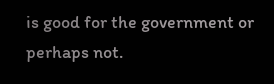is good for the government or perhaps not.